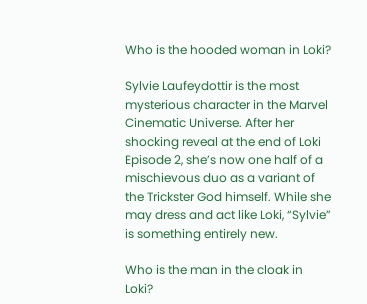Who is the hooded woman in Loki?

Sylvie Laufeydottir is the most mysterious character in the Marvel Cinematic Universe. After her shocking reveal at the end of Loki Episode 2, she’s now one half of a mischievous duo as a variant of the Trickster God himself. While she may dress and act like Loki, “Sylvie” is something entirely new.

Who is the man in the cloak in Loki?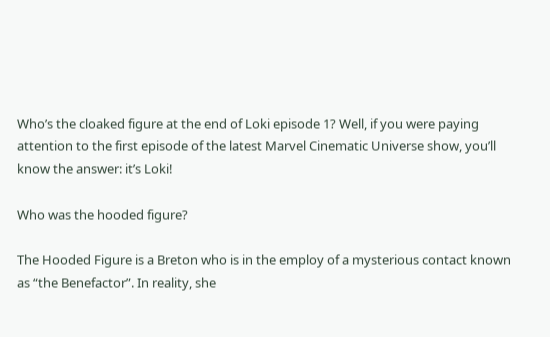Who’s the cloaked figure at the end of Loki episode 1? Well, if you were paying attention to the first episode of the latest Marvel Cinematic Universe show, you’ll know the answer: it’s Loki!

Who was the hooded figure?

The Hooded Figure is a Breton who is in the employ of a mysterious contact known as “the Benefactor”. In reality, she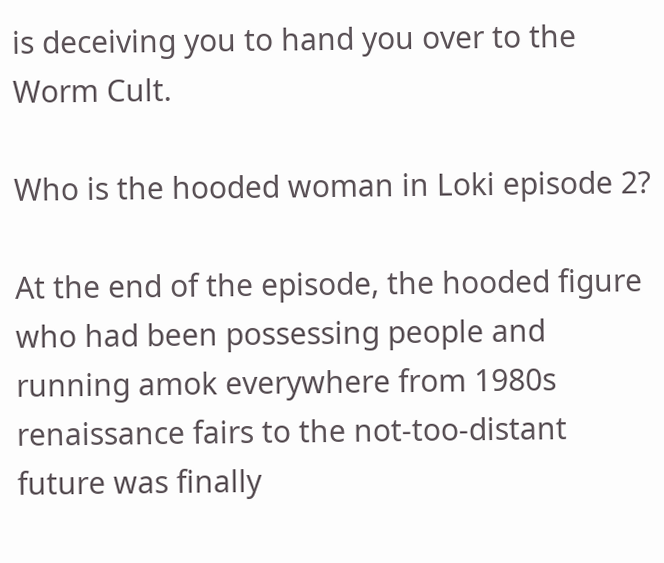is deceiving you to hand you over to the Worm Cult.

Who is the hooded woman in Loki episode 2?

At the end of the episode, the hooded figure who had been possessing people and running amok everywhere from 1980s renaissance fairs to the not-too-distant future was finally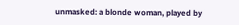unmasked: a blonde woman, played by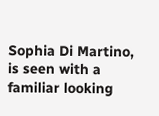Sophia Di Martino, is seen with a familiar looking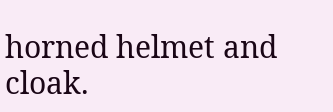horned helmet and cloak.